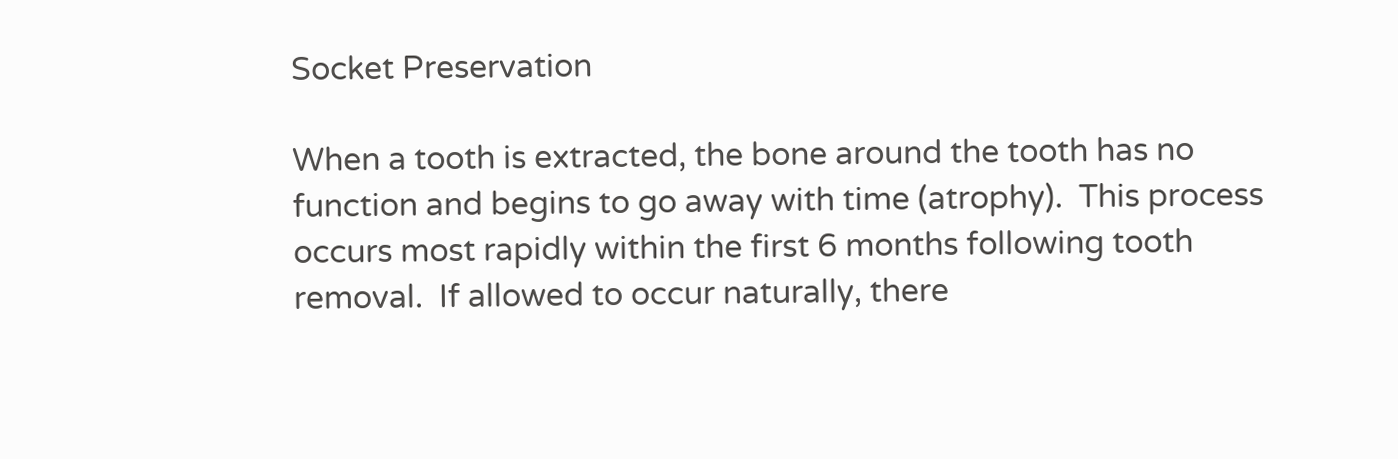Socket Preservation

When a tooth is extracted, the bone around the tooth has no function and begins to go away with time (atrophy).  This process occurs most rapidly within the first 6 months following tooth removal.  If allowed to occur naturally, there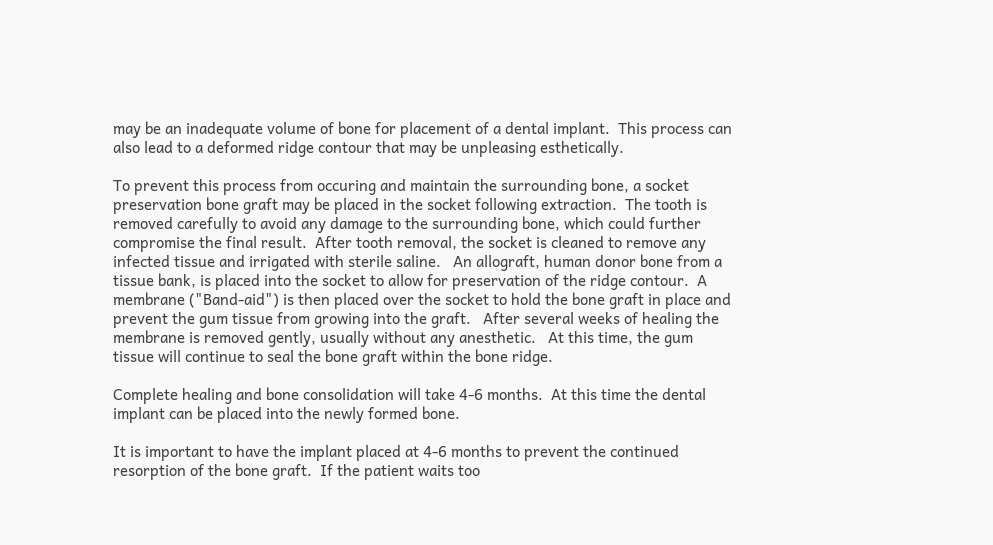may be an inadequate volume of bone for placement of a dental implant.  This process can also lead to a deformed ridge contour that may be unpleasing esthetically.

To prevent this process from occuring and maintain the surrounding bone, a socket preservation bone graft may be placed in the socket following extraction.  The tooth is removed carefully to avoid any damage to the surrounding bone, which could further compromise the final result.  After tooth removal, the socket is cleaned to remove any infected tissue and irrigated with sterile saline.   An allograft, human donor bone from a tissue bank, is placed into the socket to allow for preservation of the ridge contour.  A membrane ("Band-aid") is then placed over the socket to hold the bone graft in place and prevent the gum tissue from growing into the graft.   After several weeks of healing the membrane is removed gently, usually without any anesthetic.   At this time, the gum tissue will continue to seal the bone graft within the bone ridge.

Complete healing and bone consolidation will take 4-6 months.  At this time the dental implant can be placed into the newly formed bone.

It is important to have the implant placed at 4-6 months to prevent the continued resorption of the bone graft.  If the patient waits too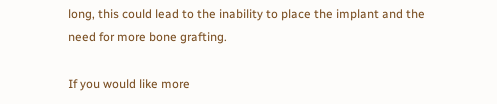long, this could lead to the inability to place the implant and the need for more bone grafting.

If you would like more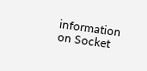information on Socket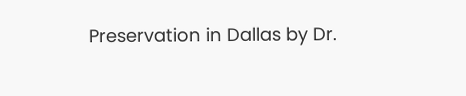Preservation in Dallas by Dr.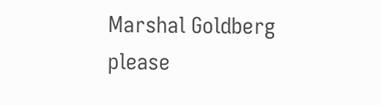Marshal Goldberg please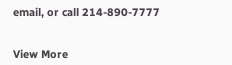email, or call 214-890-7777


View More